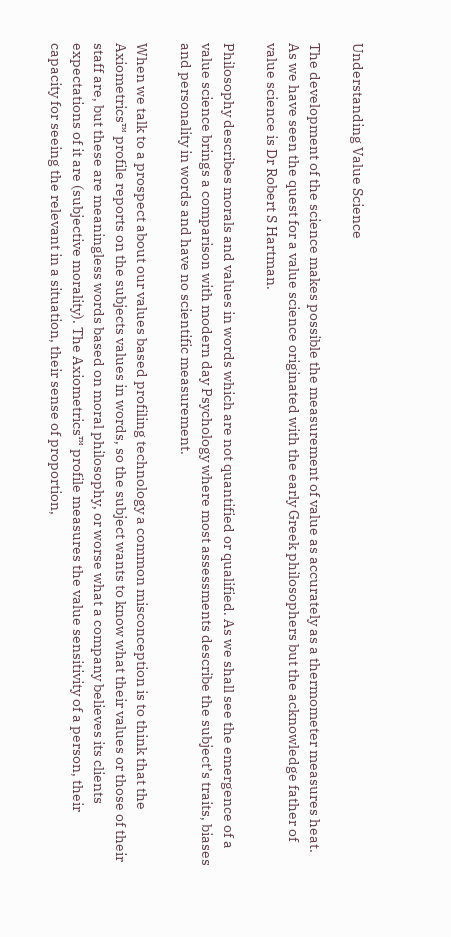Understanding Value Science

The development of the science makes possible the measurement of value as accurately as a thermometer measures heat. As we have seen the quest for a value science originated with the early Greek philosophers but the acknowledge father of value science is Dr Robert S Hartman.

Philosophy describes morals and values in words which are not quantified or qualified. As we shall see the emergence of a value science brings a comparison with modern day Psychology where most assessments describe the subject’s traits, biases and personality in words and have no scientific measurement.

When we talk to a prospect about our values based profiling technology a common misconception is to think that the Axiometrics™ profile reports on the subjects values in words, so the subject wants to know what their values or those of their staff are, but these are meaningless words based on moral philosophy, or worse what a company believes its clients expectations of it are (subjective morality). The Axiometrics™ profile measures the value sensitivity of a person, their capacity for seeing the relevant in a situation, their sense of proportion,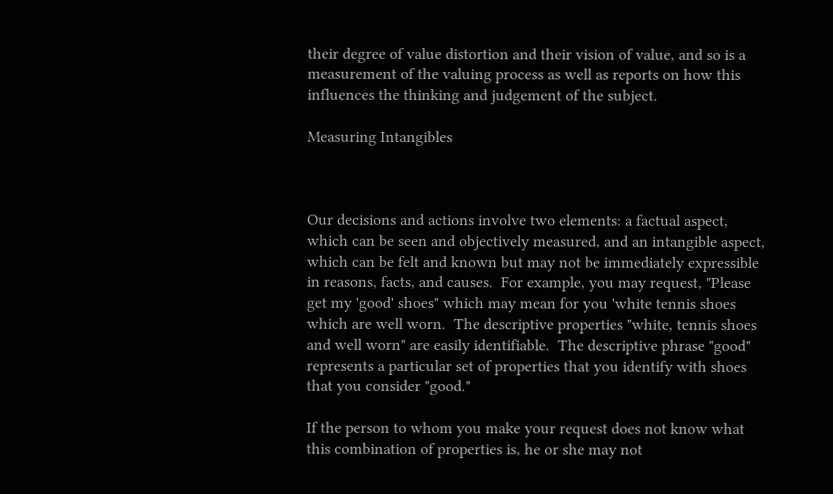their degree of value distortion and their vision of value, and so is a measurement of the valuing process as well as reports on how this influences the thinking and judgement of the subject.

Measuring Intangibles



Our decisions and actions involve two elements: a factual aspect, which can be seen and objectively measured, and an intangible aspect, which can be felt and known but may not be immediately expressible in reasons, facts, and causes.  For example, you may request, "Please get my 'good' shoes" which may mean for you 'white tennis shoes which are well worn.  The descriptive properties "white, tennis shoes and well worn" are easily identifiable.  The descriptive phrase "good" represents a particular set of properties that you identify with shoes that you consider "good."

If the person to whom you make your request does not know what this combination of properties is, he or she may not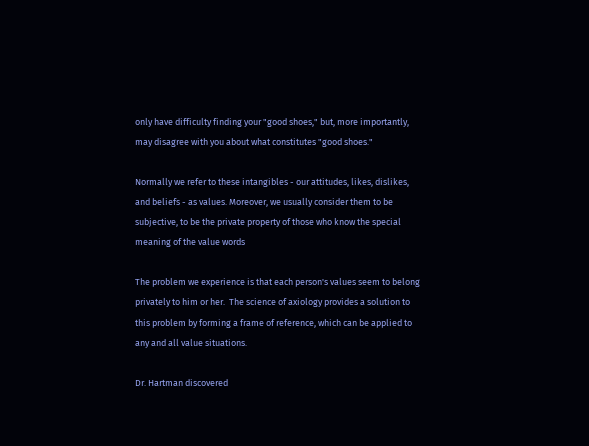only have difficulty finding your "good shoes," but, more importantly, may disagree with you about what constitutes "good shoes."

Normally we refer to these intangibles - our attitudes, likes, dislikes, and beliefs - as values. Moreover, we usually consider them to be subjective, to be the private property of those who know the special meaning of the value words

The problem we experience is that each person's values seem to belong privately to him or her.  The science of axiology provides a solution to this problem by forming a frame of reference, which can be applied to any and all value situations.

Dr. Hartman discovered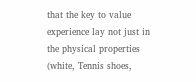that the key to value experience lay not just in the physical properties (white, Tennis shoes,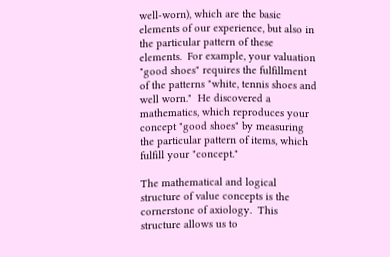well-worn), which are the basic elements of our experience, but also in the particular pattern of these elements.  For example, your valuation "good shoes" requires the fulfillment of the patterns "white, tennis shoes and well worn."  He discovered a mathematics, which reproduces your concept "good shoes" by measuring the particular pattern of items, which fulfill your "concept."

The mathematical and logical structure of value concepts is the cornerstone of axiology.  This structure allows us to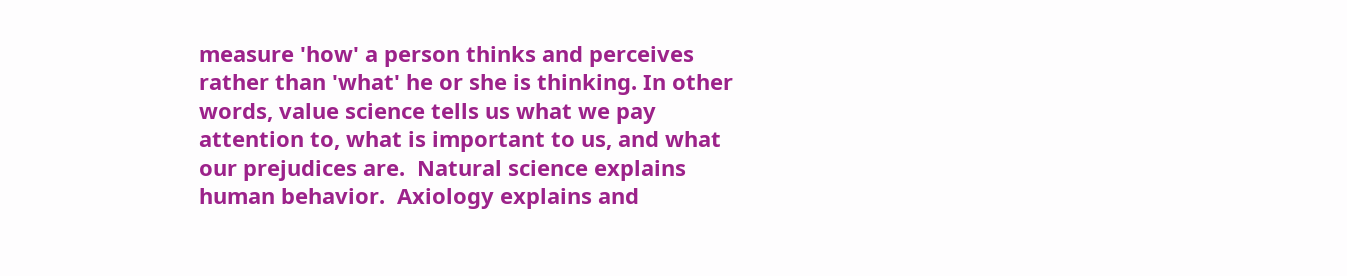measure 'how' a person thinks and perceives rather than 'what' he or she is thinking. In other words, value science tells us what we pay attention to, what is important to us, and what our prejudices are.  Natural science explains human behavior.  Axiology explains and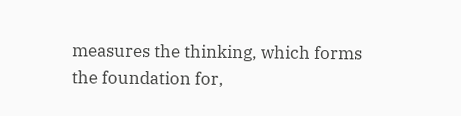measures the thinking, which forms the foundation for,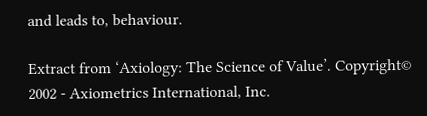and leads to, behaviour.

Extract from ‘Axiology: The Science of Value’. Copyright© 2002 - Axiometrics International, Inc.